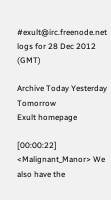#exult@irc.freenode.net logs for 28 Dec 2012 (GMT)

Archive Today Yesterday Tomorrow
Exult homepage

[00:00:22] <Malignant_Manor> We also have the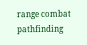range combat pathfinding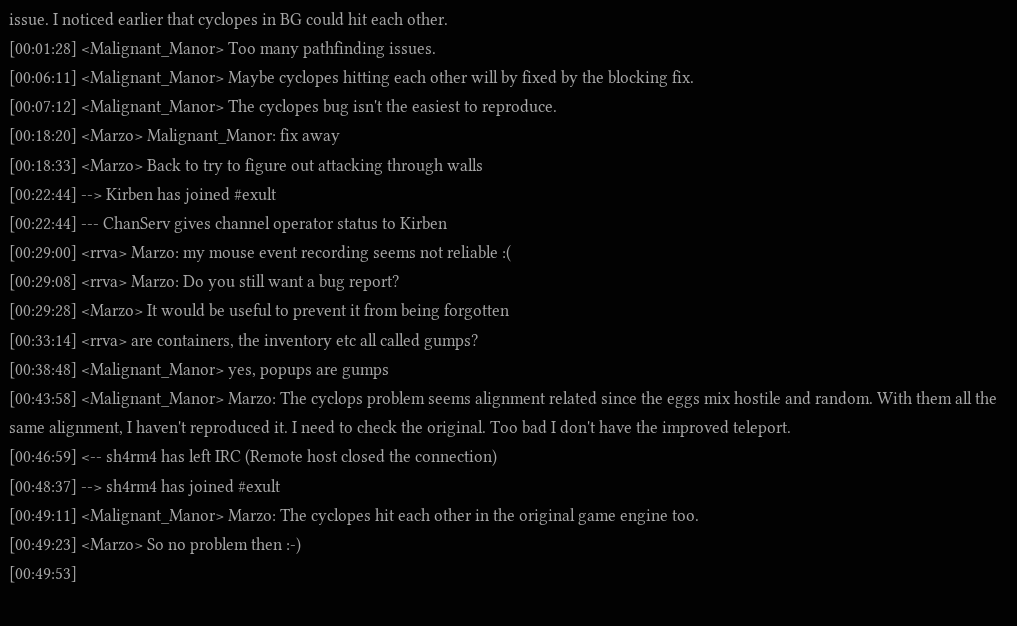issue. I noticed earlier that cyclopes in BG could hit each other.
[00:01:28] <Malignant_Manor> Too many pathfinding issues.
[00:06:11] <Malignant_Manor> Maybe cyclopes hitting each other will by fixed by the blocking fix.
[00:07:12] <Malignant_Manor> The cyclopes bug isn't the easiest to reproduce.
[00:18:20] <Marzo> Malignant_Manor: fix away
[00:18:33] <Marzo> Back to try to figure out attacking through walls
[00:22:44] --> Kirben has joined #exult
[00:22:44] --- ChanServ gives channel operator status to Kirben
[00:29:00] <rrva> Marzo: my mouse event recording seems not reliable :(
[00:29:08] <rrva> Marzo: Do you still want a bug report?
[00:29:28] <Marzo> It would be useful to prevent it from being forgotten
[00:33:14] <rrva> are containers, the inventory etc all called gumps?
[00:38:48] <Malignant_Manor> yes, popups are gumps
[00:43:58] <Malignant_Manor> Marzo: The cyclops problem seems alignment related since the eggs mix hostile and random. With them all the same alignment, I haven't reproduced it. I need to check the original. Too bad I don't have the improved teleport.
[00:46:59] <-- sh4rm4 has left IRC (Remote host closed the connection)
[00:48:37] --> sh4rm4 has joined #exult
[00:49:11] <Malignant_Manor> Marzo: The cyclopes hit each other in the original game engine too.
[00:49:23] <Marzo> So no problem then :-)
[00:49:53]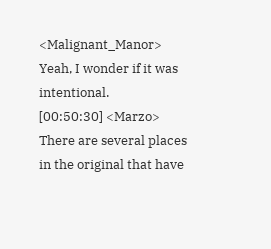<Malignant_Manor> Yeah, I wonder if it was intentional.
[00:50:30] <Marzo> There are several places in the original that have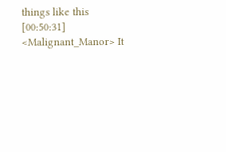things like this
[00:50:31] <Malignant_Manor> It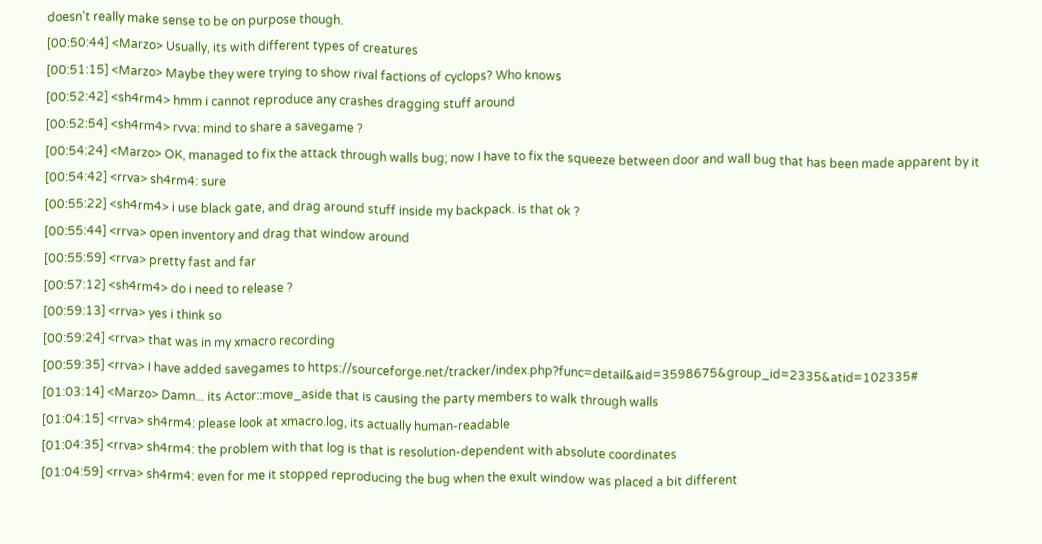doesn't really make sense to be on purpose though.
[00:50:44] <Marzo> Usually, its with different types of creatures
[00:51:15] <Marzo> Maybe they were trying to show rival factions of cyclops? Who knows
[00:52:42] <sh4rm4> hmm i cannot reproduce any crashes dragging stuff around
[00:52:54] <sh4rm4> rvva: mind to share a savegame ?
[00:54:24] <Marzo> OK, managed to fix the attack through walls bug; now I have to fix the squeeze between door and wall bug that has been made apparent by it
[00:54:42] <rrva> sh4rm4: sure
[00:55:22] <sh4rm4> i use black gate, and drag around stuff inside my backpack. is that ok ?
[00:55:44] <rrva> open inventory and drag that window around
[00:55:59] <rrva> pretty fast and far
[00:57:12] <sh4rm4> do i need to release ?
[00:59:13] <rrva> yes i think so
[00:59:24] <rrva> that was in my xmacro recording
[00:59:35] <rrva> I have added savegames to https://sourceforge.net/tracker/index.php?func=detail&aid=3598675&group_id=2335&atid=102335#
[01:03:14] <Marzo> Damn... its Actor::move_aside that is causing the party members to walk through walls
[01:04:15] <rrva> sh4rm4: please look at xmacro.log, its actually human-readable
[01:04:35] <rrva> sh4rm4: the problem with that log is that is resolution-dependent with absolute coordinates
[01:04:59] <rrva> sh4rm4: even for me it stopped reproducing the bug when the exult window was placed a bit different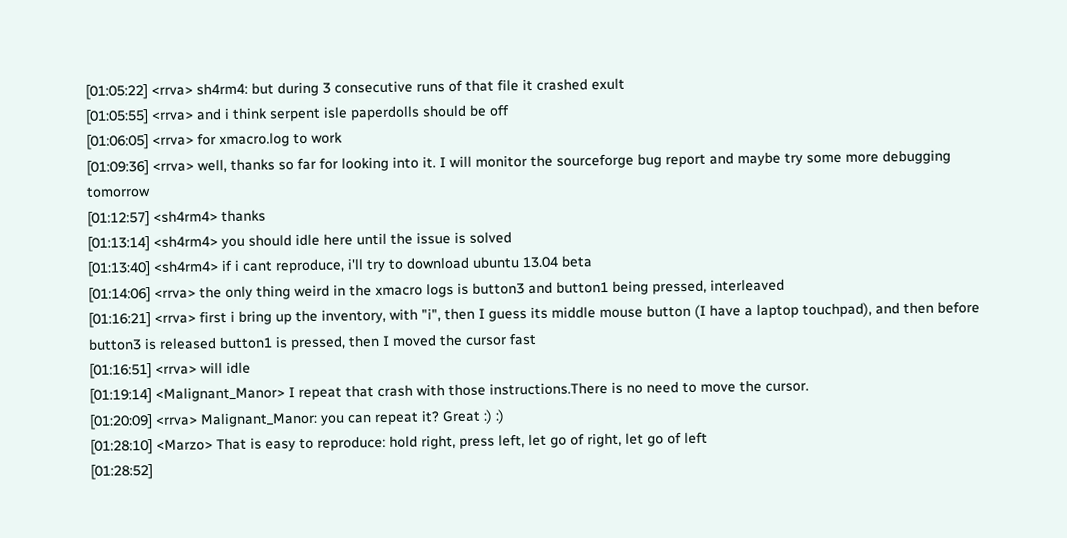[01:05:22] <rrva> sh4rm4: but during 3 consecutive runs of that file it crashed exult
[01:05:55] <rrva> and i think serpent isle paperdolls should be off
[01:06:05] <rrva> for xmacro.log to work
[01:09:36] <rrva> well, thanks so far for looking into it. I will monitor the sourceforge bug report and maybe try some more debugging tomorrow
[01:12:57] <sh4rm4> thanks
[01:13:14] <sh4rm4> you should idle here until the issue is solved
[01:13:40] <sh4rm4> if i cant reproduce, i'll try to download ubuntu 13.04 beta
[01:14:06] <rrva> the only thing weird in the xmacro logs is button3 and button1 being pressed, interleaved
[01:16:21] <rrva> first i bring up the inventory, with "i", then I guess its middle mouse button (I have a laptop touchpad), and then before button3 is released button1 is pressed, then I moved the cursor fast
[01:16:51] <rrva> will idle
[01:19:14] <Malignant_Manor> I repeat that crash with those instructions.There is no need to move the cursor.
[01:20:09] <rrva> Malignant_Manor: you can repeat it? Great :) :)
[01:28:10] <Marzo> That is easy to reproduce: hold right, press left, let go of right, let go of left
[01:28:52]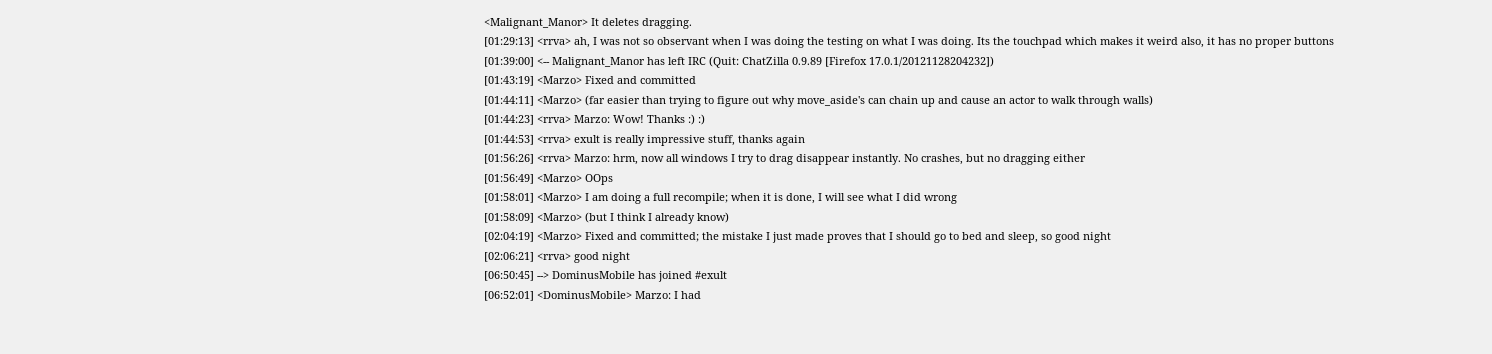<Malignant_Manor> It deletes dragging.
[01:29:13] <rrva> ah, I was not so observant when I was doing the testing on what I was doing. Its the touchpad which makes it weird also, it has no proper buttons
[01:39:00] <-- Malignant_Manor has left IRC (Quit: ChatZilla 0.9.89 [Firefox 17.0.1/20121128204232])
[01:43:19] <Marzo> Fixed and committed
[01:44:11] <Marzo> (far easier than trying to figure out why move_aside's can chain up and cause an actor to walk through walls)
[01:44:23] <rrva> Marzo: Wow! Thanks :) :)
[01:44:53] <rrva> exult is really impressive stuff, thanks again
[01:56:26] <rrva> Marzo: hrm, now all windows I try to drag disappear instantly. No crashes, but no dragging either
[01:56:49] <Marzo> OOps
[01:58:01] <Marzo> I am doing a full recompile; when it is done, I will see what I did wrong
[01:58:09] <Marzo> (but I think I already know)
[02:04:19] <Marzo> Fixed and committed; the mistake I just made proves that I should go to bed and sleep, so good night
[02:06:21] <rrva> good night
[06:50:45] --> DominusMobile has joined #exult
[06:52:01] <DominusMobile> Marzo: I had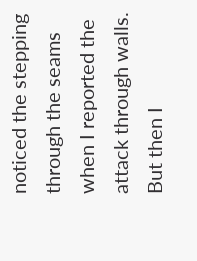noticed the stepping through the seams when I reported the attack through walls. But then I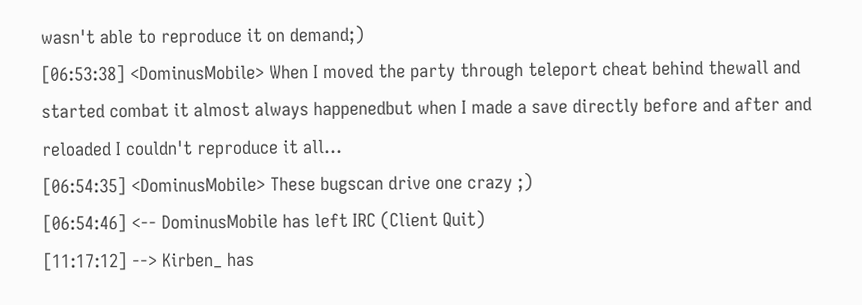wasn't able to reproduce it on demand;)
[06:53:38] <DominusMobile> When I moved the party through teleport cheat behind thewall and started combat it almost always happenedbut when I made a save directly before and after and reloaded I couldn't reproduce it all...
[06:54:35] <DominusMobile> These bugscan drive one crazy ;)
[06:54:46] <-- DominusMobile has left IRC (Client Quit)
[11:17:12] --> Kirben_ has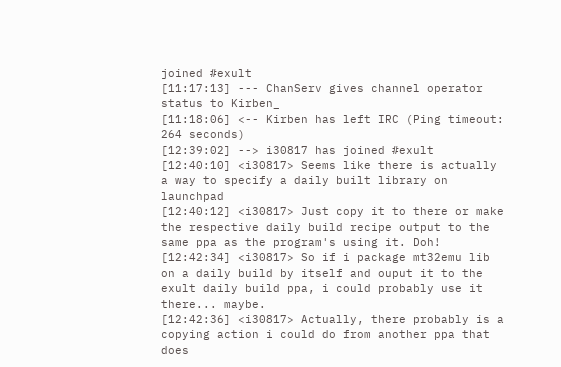joined #exult
[11:17:13] --- ChanServ gives channel operator status to Kirben_
[11:18:06] <-- Kirben has left IRC (Ping timeout: 264 seconds)
[12:39:02] --> i30817 has joined #exult
[12:40:10] <i30817> Seems like there is actually a way to specify a daily built library on launchpad
[12:40:12] <i30817> Just copy it to there or make the respective daily build recipe output to the same ppa as the program's using it. Doh!
[12:42:34] <i30817> So if i package mt32emu lib on a daily build by itself and ouput it to the exult daily build ppa, i could probably use it there... maybe.
[12:42:36] <i30817> Actually, there probably is a copying action i could do from another ppa that does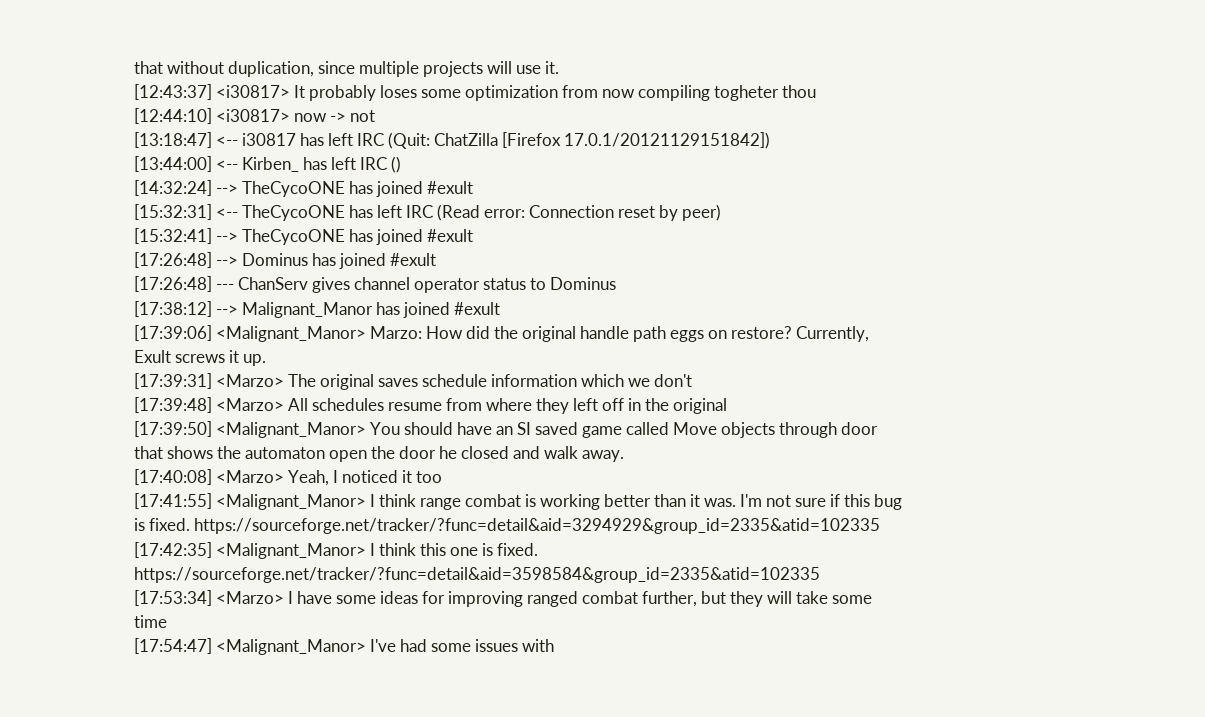that without duplication, since multiple projects will use it.
[12:43:37] <i30817> It probably loses some optimization from now compiling togheter thou
[12:44:10] <i30817> now -> not
[13:18:47] <-- i30817 has left IRC (Quit: ChatZilla [Firefox 17.0.1/20121129151842])
[13:44:00] <-- Kirben_ has left IRC ()
[14:32:24] --> TheCycoONE has joined #exult
[15:32:31] <-- TheCycoONE has left IRC (Read error: Connection reset by peer)
[15:32:41] --> TheCycoONE has joined #exult
[17:26:48] --> Dominus has joined #exult
[17:26:48] --- ChanServ gives channel operator status to Dominus
[17:38:12] --> Malignant_Manor has joined #exult
[17:39:06] <Malignant_Manor> Marzo: How did the original handle path eggs on restore? Currently, Exult screws it up.
[17:39:31] <Marzo> The original saves schedule information which we don't
[17:39:48] <Marzo> All schedules resume from where they left off in the original
[17:39:50] <Malignant_Manor> You should have an SI saved game called Move objects through door that shows the automaton open the door he closed and walk away.
[17:40:08] <Marzo> Yeah, I noticed it too
[17:41:55] <Malignant_Manor> I think range combat is working better than it was. I'm not sure if this bug is fixed. https://sourceforge.net/tracker/?func=detail&aid=3294929&group_id=2335&atid=102335
[17:42:35] <Malignant_Manor> I think this one is fixed. https://sourceforge.net/tracker/?func=detail&aid=3598584&group_id=2335&atid=102335
[17:53:34] <Marzo> I have some ideas for improving ranged combat further, but they will take some time
[17:54:47] <Malignant_Manor> I've had some issues with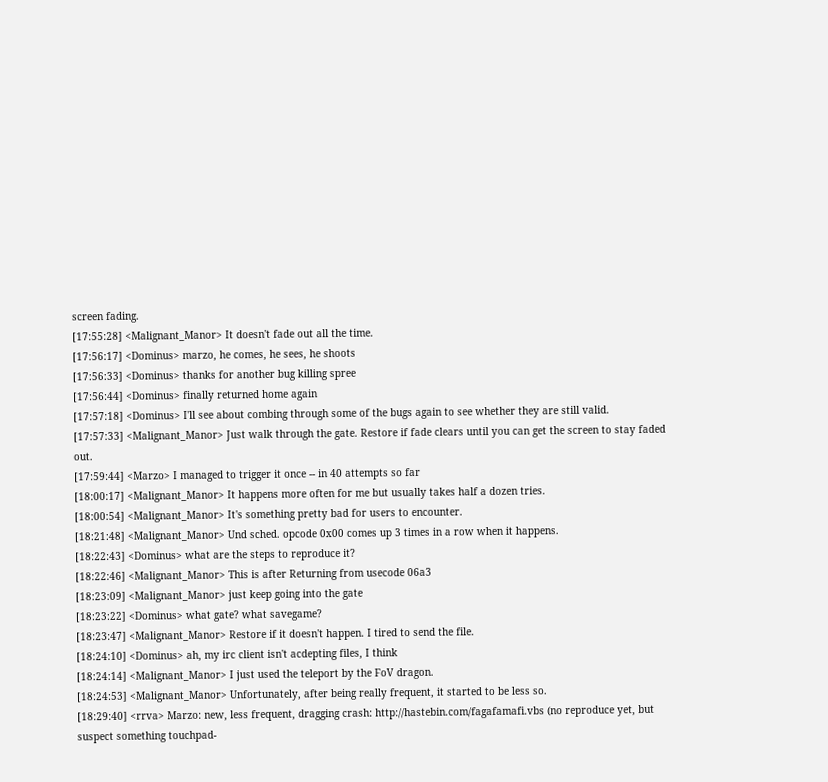screen fading.
[17:55:28] <Malignant_Manor> It doesn't fade out all the time.
[17:56:17] <Dominus> marzo, he comes, he sees, he shoots
[17:56:33] <Dominus> thanks for another bug killing spree
[17:56:44] <Dominus> finally returned home again
[17:57:18] <Dominus> I'll see about combing through some of the bugs again to see whether they are still valid.
[17:57:33] <Malignant_Manor> Just walk through the gate. Restore if fade clears until you can get the screen to stay faded out.
[17:59:44] <Marzo> I managed to trigger it once -- in 40 attempts so far
[18:00:17] <Malignant_Manor> It happens more often for me but usually takes half a dozen tries.
[18:00:54] <Malignant_Manor> It's something pretty bad for users to encounter.
[18:21:48] <Malignant_Manor> Und sched. opcode 0x00 comes up 3 times in a row when it happens.
[18:22:43] <Dominus> what are the steps to reproduce it?
[18:22:46] <Malignant_Manor> This is after Returning from usecode 06a3
[18:23:09] <Malignant_Manor> just keep going into the gate
[18:23:22] <Dominus> what gate? what savegame?
[18:23:47] <Malignant_Manor> Restore if it doesn't happen. I tired to send the file.
[18:24:10] <Dominus> ah, my irc client isn't acdepting files, I think
[18:24:14] <Malignant_Manor> I just used the teleport by the FoV dragon.
[18:24:53] <Malignant_Manor> Unfortunately, after being really frequent, it started to be less so.
[18:29:40] <rrva> Marzo: new, less frequent, dragging crash: http://hastebin.com/fagafamafi.vbs (no reproduce yet, but suspect something touchpad-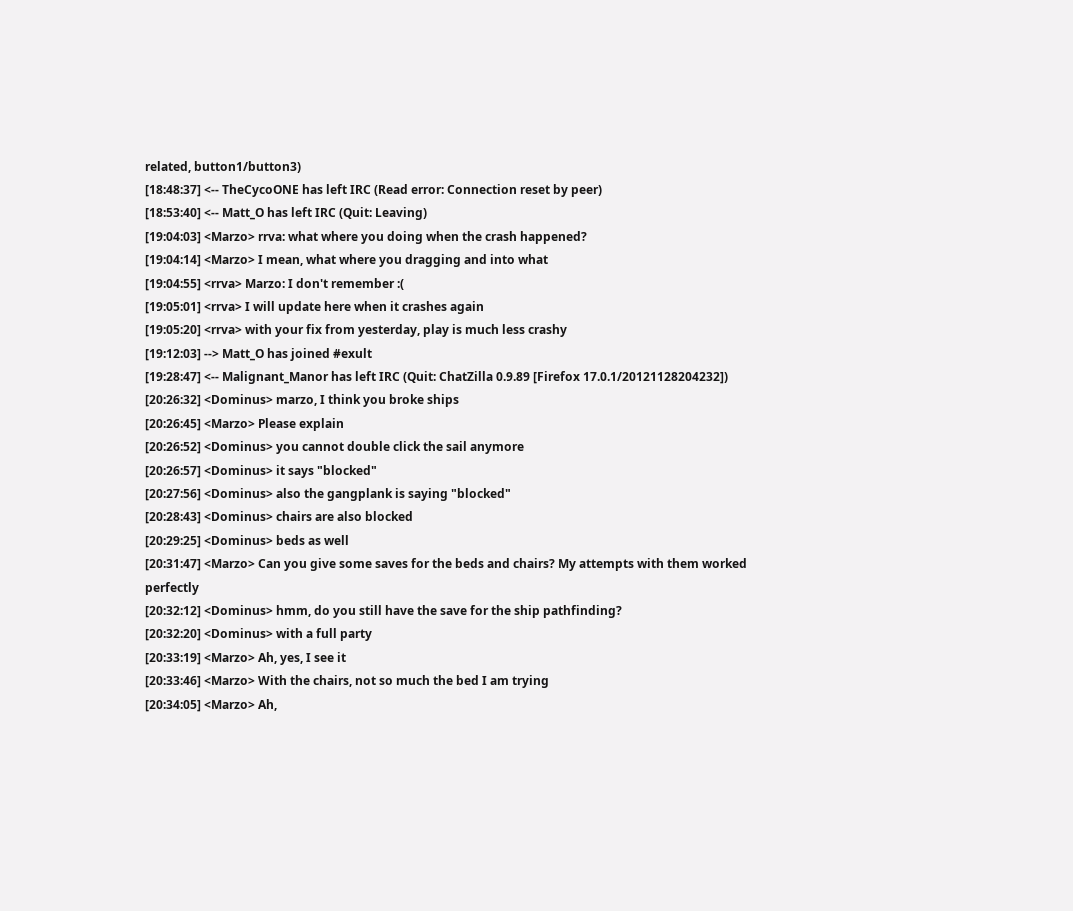related, button1/button3)
[18:48:37] <-- TheCycoONE has left IRC (Read error: Connection reset by peer)
[18:53:40] <-- Matt_O has left IRC (Quit: Leaving)
[19:04:03] <Marzo> rrva: what where you doing when the crash happened?
[19:04:14] <Marzo> I mean, what where you dragging and into what
[19:04:55] <rrva> Marzo: I don't remember :(
[19:05:01] <rrva> I will update here when it crashes again
[19:05:20] <rrva> with your fix from yesterday, play is much less crashy
[19:12:03] --> Matt_O has joined #exult
[19:28:47] <-- Malignant_Manor has left IRC (Quit: ChatZilla 0.9.89 [Firefox 17.0.1/20121128204232])
[20:26:32] <Dominus> marzo, I think you broke ships
[20:26:45] <Marzo> Please explain
[20:26:52] <Dominus> you cannot double click the sail anymore
[20:26:57] <Dominus> it says "blocked"
[20:27:56] <Dominus> also the gangplank is saying "blocked"
[20:28:43] <Dominus> chairs are also blocked
[20:29:25] <Dominus> beds as well
[20:31:47] <Marzo> Can you give some saves for the beds and chairs? My attempts with them worked perfectly
[20:32:12] <Dominus> hmm, do you still have the save for the ship pathfinding?
[20:32:20] <Dominus> with a full party
[20:33:19] <Marzo> Ah, yes, I see it
[20:33:46] <Marzo> With the chairs, not so much the bed I am trying
[20:34:05] <Marzo> Ah,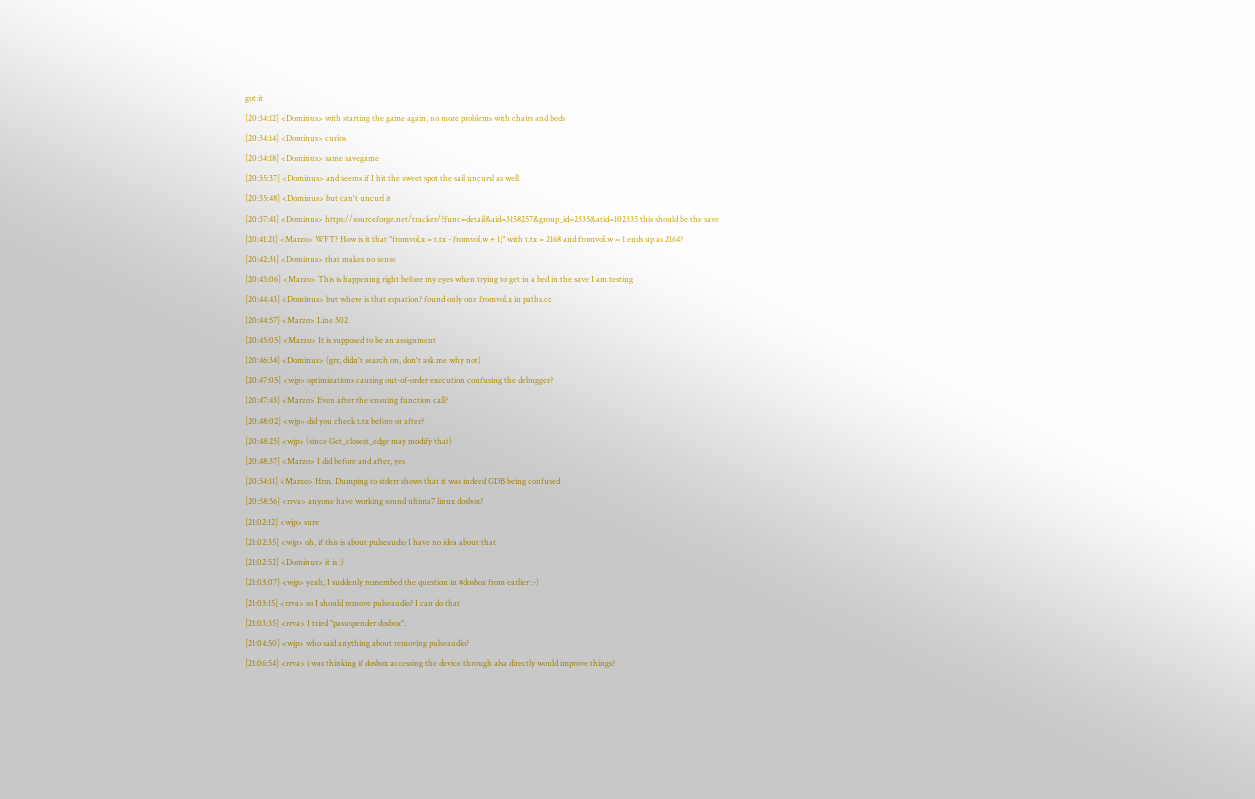got it
[20:34:12] <Dominus> with starting the game again, no more problems with chairs and beds
[20:34:14] <Dominus> curios
[20:34:18] <Dominus> same savegame
[20:35:37] <Dominus> and seems if I hit the sweet spot the sail uncursl as well
[20:35:48] <Dominus> but can't uncurl it
[20:37:41] <Dominus> https://sourceforge.net/tracker/?func=detail&aid=3158257&group_id=2335&atid=102335 this should be the save
[20:41:21] <Marzo> WFT? How is it that "fromvol.x = t.tx - fromvol.w + 1;" with t.tx = 2168 and fromvol.w = 1 ends up as 2164?
[20:42:31] <Dominus> that makes no sense
[20:43:06] <Marzo> This is happening right before my eyes when trying to get in a bed in the save I am testing
[20:44:43] <Dominus> but where is that equation? found only one fromvol.x in paths.cc
[20:44:57] <Marzo> Line 502
[20:45:05] <Marzo> It is supposed to be an assignment
[20:46:34] <Dominus> (grr, didn't search on, don't ask me why not)
[20:47:05] <wjp> optimizations causing out-of-order execution confusing the debugger?
[20:47:43] <Marzo> Even after the ensuing function call?
[20:48:02] <wjp> did you check t.tx before or after?
[20:48:25] <wjp> (since Get_closest_edge may modify that)
[20:48:37] <Marzo> I did before and after, yes
[20:54:11] <Marzo> Hrm. Dumping to stderr shows that it was indeed GDB being confused
[20:58:56] <rrva> anyone have working sound ultima7 linux dosbox?
[21:02:12] <wjp> sure
[21:02:35] <wjp> oh, if this is about pulseaudio I have no idea about that
[21:02:52] <Dominus> it is :)
[21:03:07] <wjp> yeah, I suddenly remembed the question in #dosbox from earlier :-)
[21:03:15] <rrva> so I should remove pulseaudio? I can do that
[21:03:35] <rrva> I tried "pasuspender dosbox".
[21:04:50] <wjp> who said anything about removing pulseaudio?
[21:06:54] <rrva> i was thinking if dosbox accessing the device through alsa directly would improve things?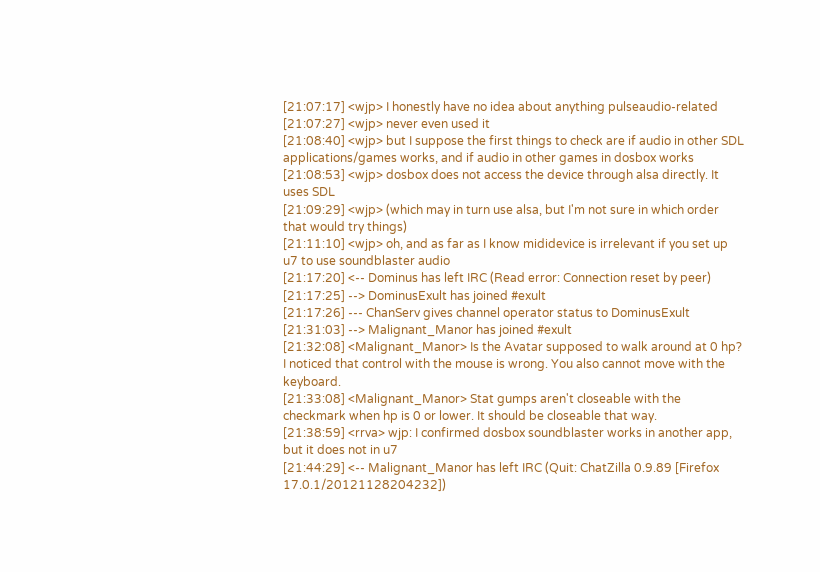[21:07:17] <wjp> I honestly have no idea about anything pulseaudio-related
[21:07:27] <wjp> never even used it
[21:08:40] <wjp> but I suppose the first things to check are if audio in other SDL applications/games works, and if audio in other games in dosbox works
[21:08:53] <wjp> dosbox does not access the device through alsa directly. It uses SDL
[21:09:29] <wjp> (which may in turn use alsa, but I'm not sure in which order that would try things)
[21:11:10] <wjp> oh, and as far as I know mididevice is irrelevant if you set up u7 to use soundblaster audio
[21:17:20] <-- Dominus has left IRC (Read error: Connection reset by peer)
[21:17:25] --> DominusExult has joined #exult
[21:17:26] --- ChanServ gives channel operator status to DominusExult
[21:31:03] --> Malignant_Manor has joined #exult
[21:32:08] <Malignant_Manor> Is the Avatar supposed to walk around at 0 hp? I noticed that control with the mouse is wrong. You also cannot move with the keyboard.
[21:33:08] <Malignant_Manor> Stat gumps aren't closeable with the checkmark when hp is 0 or lower. It should be closeable that way.
[21:38:59] <rrva> wjp: I confirmed dosbox soundblaster works in another app, but it does not in u7
[21:44:29] <-- Malignant_Manor has left IRC (Quit: ChatZilla 0.9.89 [Firefox 17.0.1/20121128204232])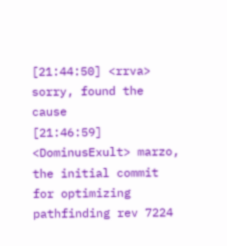[21:44:50] <rrva> sorry, found the cause
[21:46:59] <DominusExult> marzo, the initial commit for optimizing pathfinding rev 7224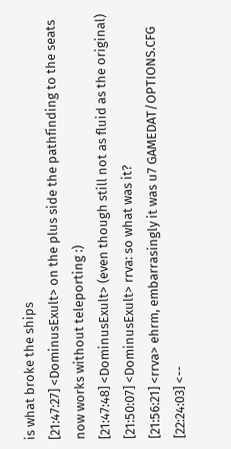is what broke the ships
[21:47:27] <DominusExult> on the plus side the pathfinding to the seats now works without teleporting :)
[21:47:48] <DominusExult> (even though still not as fluid as the original)
[21:50:07] <DominusExult> rrva: so what was it?
[21:56:21] <rrva> ehrm, embarrasingly it was u7 GAMEDAT/OPTIONS.CFG
[22:24:03] <--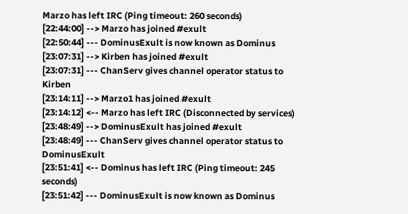Marzo has left IRC (Ping timeout: 260 seconds)
[22:44:00] --> Marzo has joined #exult
[22:50:44] --- DominusExult is now known as Dominus
[23:07:31] --> Kirben has joined #exult
[23:07:31] --- ChanServ gives channel operator status to Kirben
[23:14:11] --> Marzo1 has joined #exult
[23:14:12] <-- Marzo has left IRC (Disconnected by services)
[23:48:49] --> DominusExult has joined #exult
[23:48:49] --- ChanServ gives channel operator status to DominusExult
[23:51:41] <-- Dominus has left IRC (Ping timeout: 245 seconds)
[23:51:42] --- DominusExult is now known as Dominus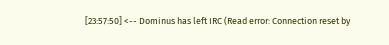[23:57:50] <-- Dominus has left IRC (Read error: Connection reset by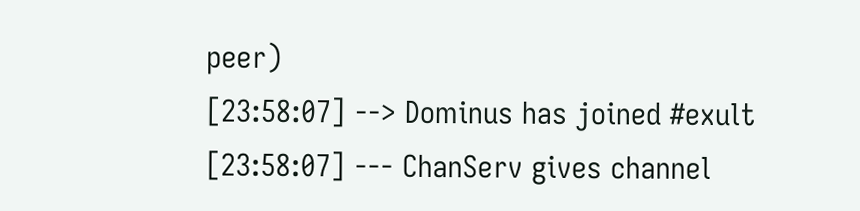peer)
[23:58:07] --> Dominus has joined #exult
[23:58:07] --- ChanServ gives channel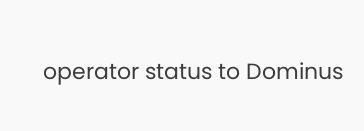operator status to Dominus